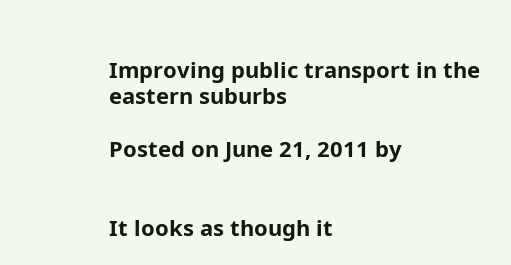Improving public transport in the eastern suburbs

Posted on June 21, 2011 by


It looks as though it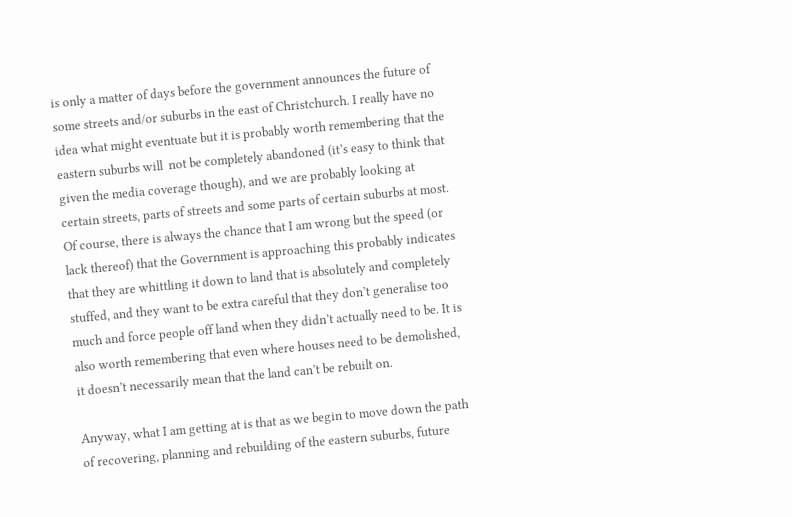is only a matter of days before the government announces the future of some streets and/or suburbs in the east of Christchurch. I really have no idea what might eventuate but it is probably worth remembering that the eastern suburbs will  not be completely abandoned (it’s easy to think that given the media coverage though), and we are probably looking at certain streets, parts of streets and some parts of certain suburbs at most. Of course, there is always the chance that I am wrong but the speed (or lack thereof) that the Government is approaching this probably indicates that they are whittling it down to land that is absolutely and completely stuffed, and they want to be extra careful that they don’t generalise too much and force people off land when they didn’t actually need to be. It is also worth remembering that even where houses need to be demolished, it doesn’t necessarily mean that the land can’t be rebuilt on.

Anyway, what I am getting at is that as we begin to move down the path of recovering, planning and rebuilding of the eastern suburbs, future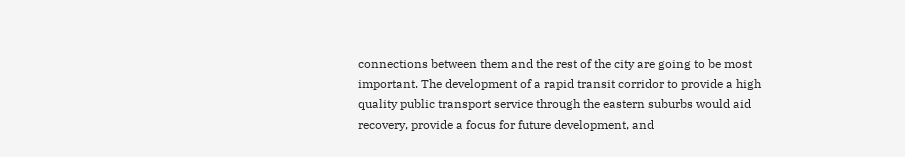connections between them and the rest of the city are going to be most important. The development of a rapid transit corridor to provide a high quality public transport service through the eastern suburbs would aid recovery, provide a focus for future development, and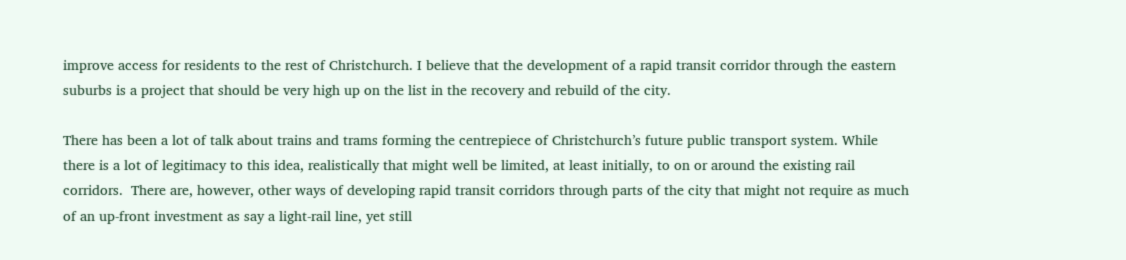improve access for residents to the rest of Christchurch. I believe that the development of a rapid transit corridor through the eastern suburbs is a project that should be very high up on the list in the recovery and rebuild of the city.

There has been a lot of talk about trains and trams forming the centrepiece of Christchurch’s future public transport system. While there is a lot of legitimacy to this idea, realistically that might well be limited, at least initially, to on or around the existing rail corridors.  There are, however, other ways of developing rapid transit corridors through parts of the city that might not require as much of an up-front investment as say a light-rail line, yet still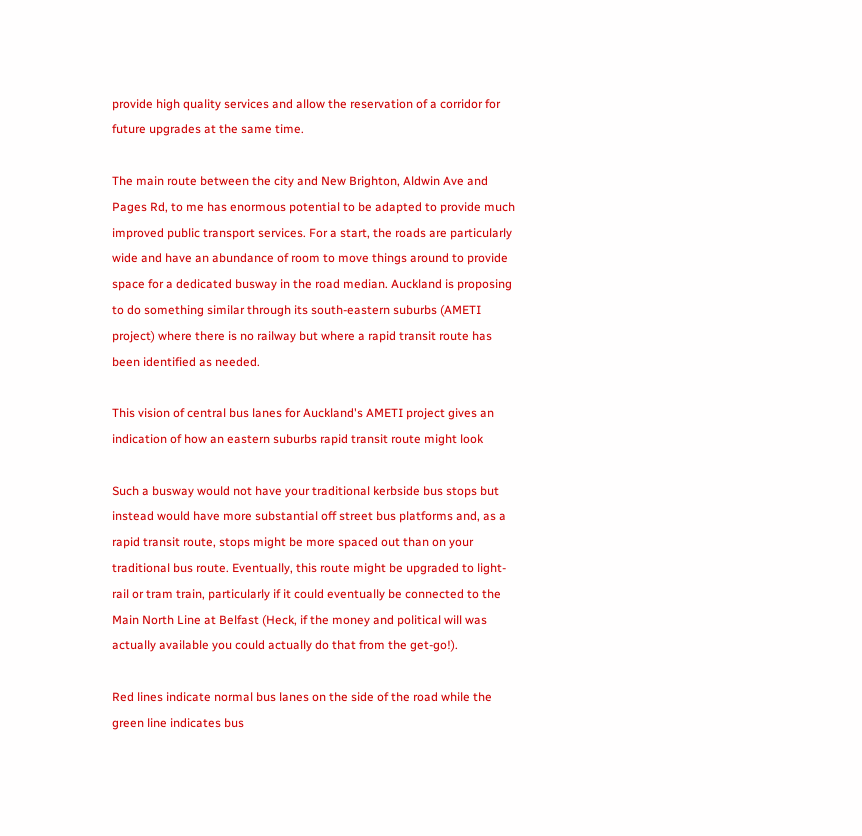provide high quality services and allow the reservation of a corridor for future upgrades at the same time.

The main route between the city and New Brighton, Aldwin Ave and Pages Rd, to me has enormous potential to be adapted to provide much improved public transport services. For a start, the roads are particularly wide and have an abundance of room to move things around to provide space for a dedicated busway in the road median. Auckland is proposing to do something similar through its south-eastern suburbs (AMETI project) where there is no railway but where a rapid transit route has been identified as needed.

This vision of central bus lanes for Auckland's AMETI project gives an indication of how an eastern suburbs rapid transit route might look

Such a busway would not have your traditional kerbside bus stops but instead would have more substantial off street bus platforms and, as a rapid transit route, stops might be more spaced out than on your traditional bus route. Eventually, this route might be upgraded to light-rail or tram train, particularly if it could eventually be connected to the Main North Line at Belfast (Heck, if the money and political will was actually available you could actually do that from the get-go!).

Red lines indicate normal bus lanes on the side of the road while the green line indicates bus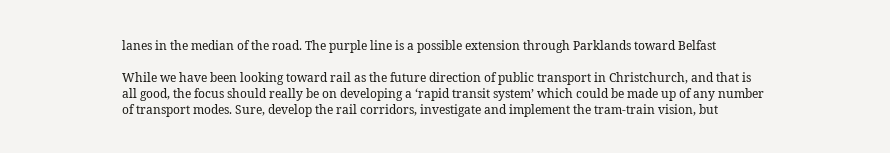lanes in the median of the road. The purple line is a possible extension through Parklands toward Belfast

While we have been looking toward rail as the future direction of public transport in Christchurch, and that is all good, the focus should really be on developing a ‘rapid transit system’ which could be made up of any number of transport modes. Sure, develop the rail corridors, investigate and implement the tram-train vision, but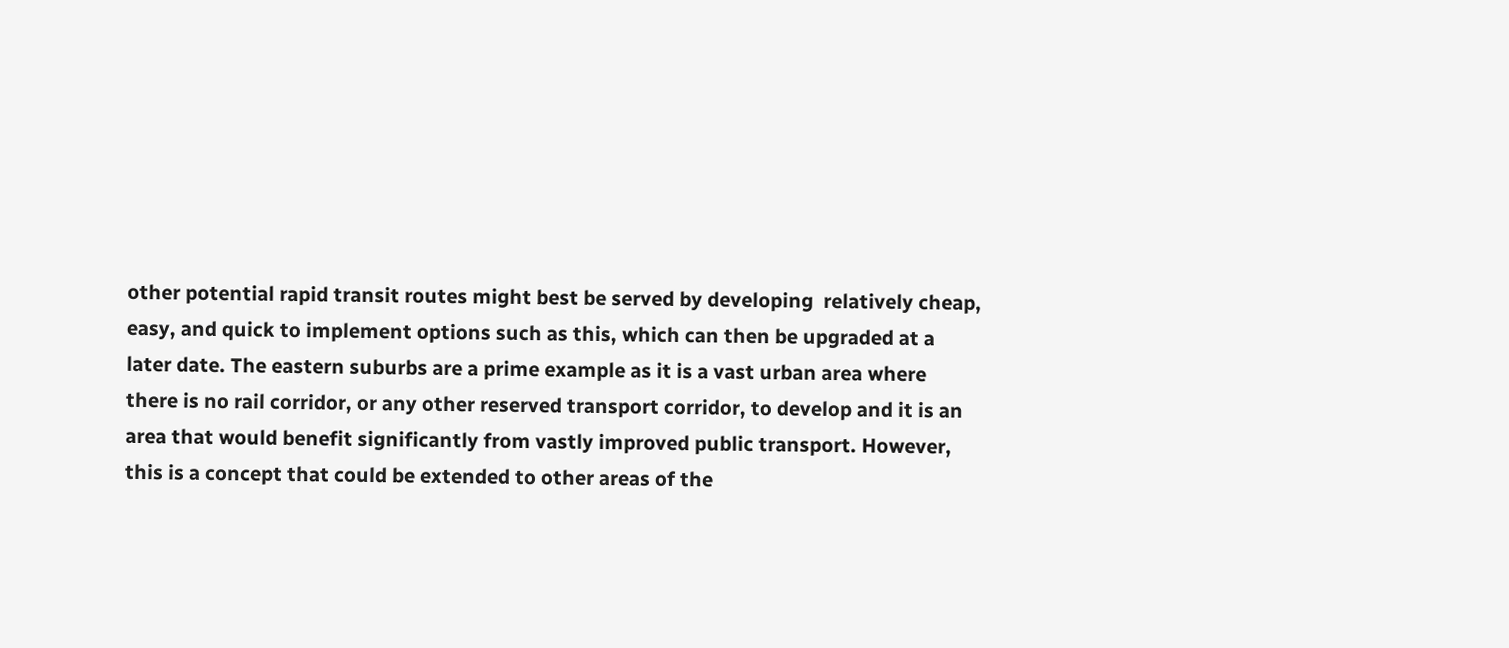other potential rapid transit routes might best be served by developing  relatively cheap, easy, and quick to implement options such as this, which can then be upgraded at a later date. The eastern suburbs are a prime example as it is a vast urban area where there is no rail corridor, or any other reserved transport corridor, to develop and it is an area that would benefit significantly from vastly improved public transport. However, this is a concept that could be extended to other areas of the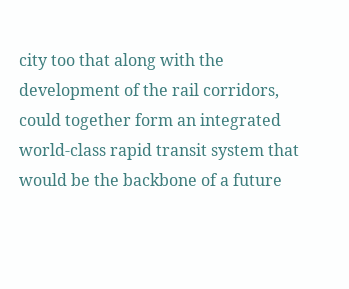city too that along with the development of the rail corridors, could together form an integrated world-class rapid transit system that would be the backbone of a future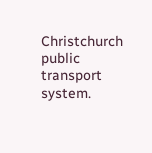Christchurch public transport system.